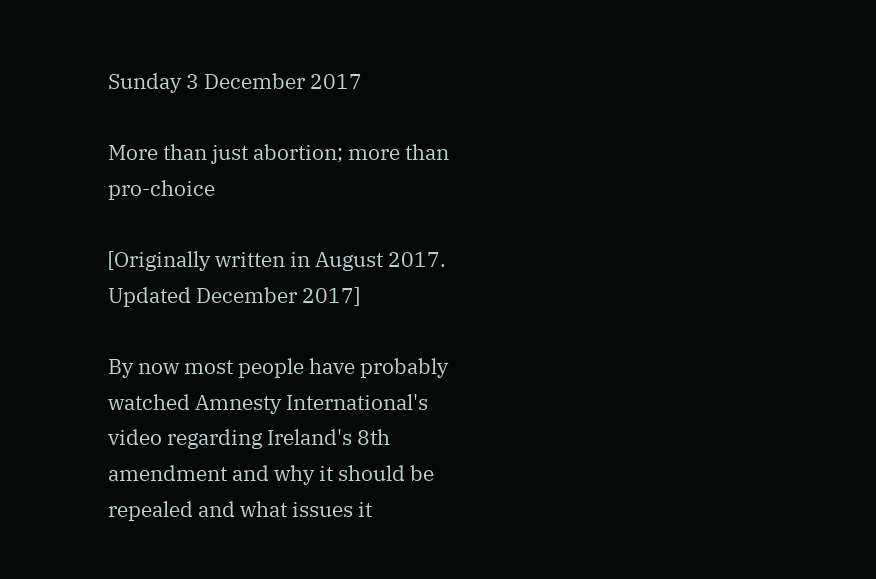Sunday 3 December 2017

More than just abortion; more than pro-choice

[Originally written in August 2017. Updated December 2017]

By now most people have probably watched Amnesty International's video regarding Ireland's 8th amendment and why it should be repealed and what issues it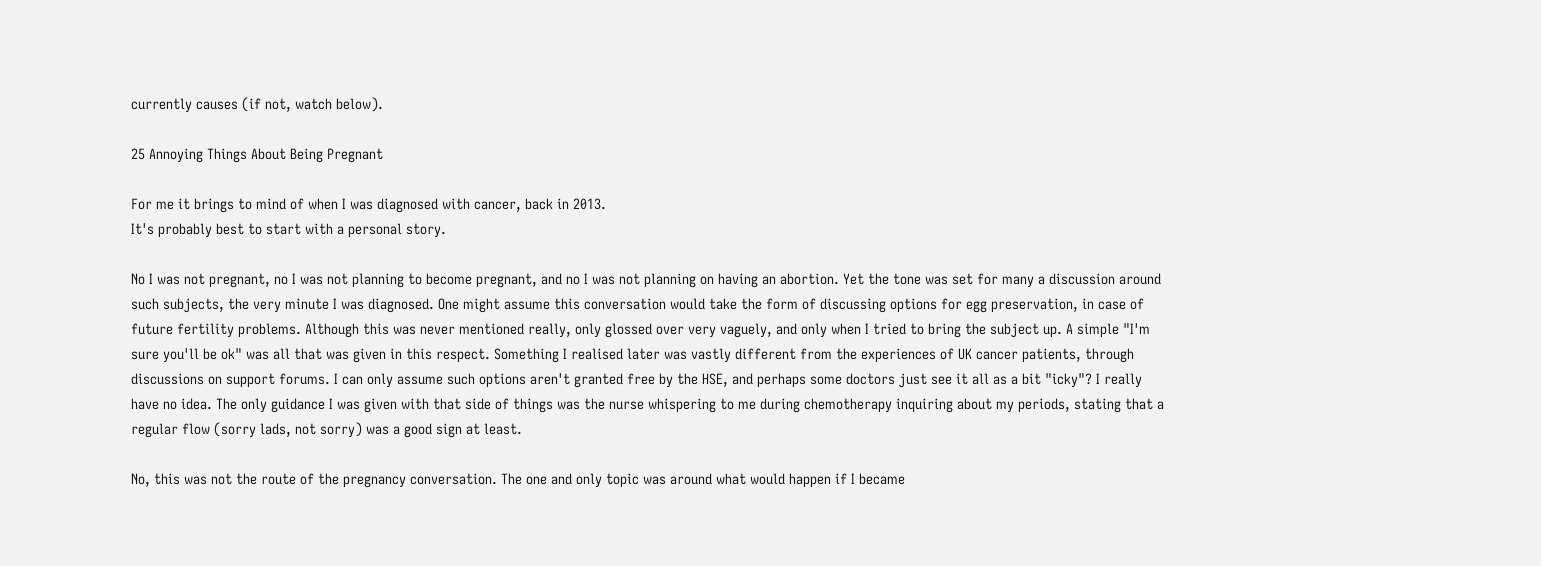currently causes (if not, watch below).

25 Annoying Things About Being Pregnant

For me it brings to mind of when I was diagnosed with cancer, back in 2013.
It's probably best to start with a personal story.

No I was not pregnant, no I was not planning to become pregnant, and no I was not planning on having an abortion. Yet the tone was set for many a discussion around such subjects, the very minute I was diagnosed. One might assume this conversation would take the form of discussing options for egg preservation, in case of future fertility problems. Although this was never mentioned really, only glossed over very vaguely, and only when I tried to bring the subject up. A simple "I'm sure you'll be ok" was all that was given in this respect. Something I realised later was vastly different from the experiences of UK cancer patients, through discussions on support forums. I can only assume such options aren't granted free by the HSE, and perhaps some doctors just see it all as a bit "icky"? I really have no idea. The only guidance I was given with that side of things was the nurse whispering to me during chemotherapy inquiring about my periods, stating that a regular flow (sorry lads, not sorry) was a good sign at least.

No, this was not the route of the pregnancy conversation. The one and only topic was around what would happen if I became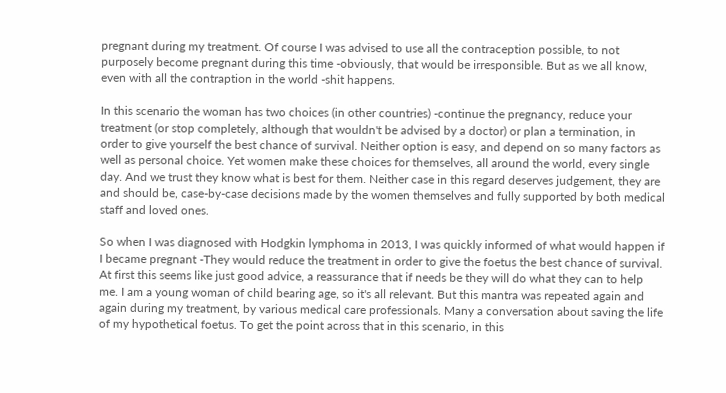pregnant during my treatment. Of course I was advised to use all the contraception possible, to not purposely become pregnant during this time -obviously, that would be irresponsible. But as we all know, even with all the contraption in the world -shit happens.

In this scenario the woman has two choices (in other countries) -continue the pregnancy, reduce your treatment (or stop completely, although that wouldn't be advised by a doctor) or plan a termination, in order to give yourself the best chance of survival. Neither option is easy, and depend on so many factors as well as personal choice. Yet women make these choices for themselves, all around the world, every single day. And we trust they know what is best for them. Neither case in this regard deserves judgement, they are and should be, case-by-case decisions made by the women themselves and fully supported by both medical staff and loved ones.

So when I was diagnosed with Hodgkin lymphoma in 2013, I was quickly informed of what would happen if I became pregnant -They would reduce the treatment in order to give the foetus the best chance of survival. At first this seems like just good advice, a reassurance that if needs be they will do what they can to help me. I am a young woman of child bearing age, so it's all relevant. But this mantra was repeated again and again during my treatment, by various medical care professionals. Many a conversation about saving the life of my hypothetical foetus. To get the point across that in this scenario, in this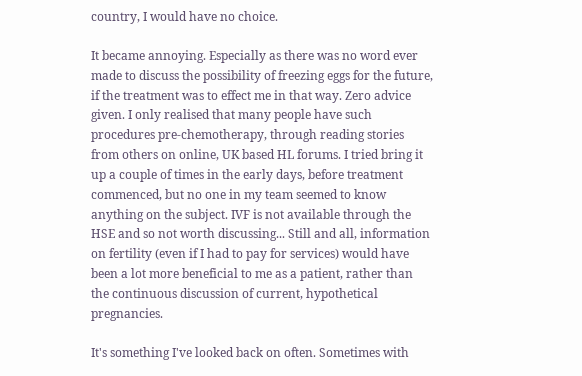country, I would have no choice.

It became annoying. Especially as there was no word ever made to discuss the possibility of freezing eggs for the future, if the treatment was to effect me in that way. Zero advice given. I only realised that many people have such procedures pre-chemotherapy, through reading stories from others on online, UK based HL forums. I tried bring it up a couple of times in the early days, before treatment commenced, but no one in my team seemed to know anything on the subject. IVF is not available through the HSE and so not worth discussing... Still and all, information on fertility (even if I had to pay for services) would have been a lot more beneficial to me as a patient, rather than the continuous discussion of current, hypothetical pregnancies.

It's something I've looked back on often. Sometimes with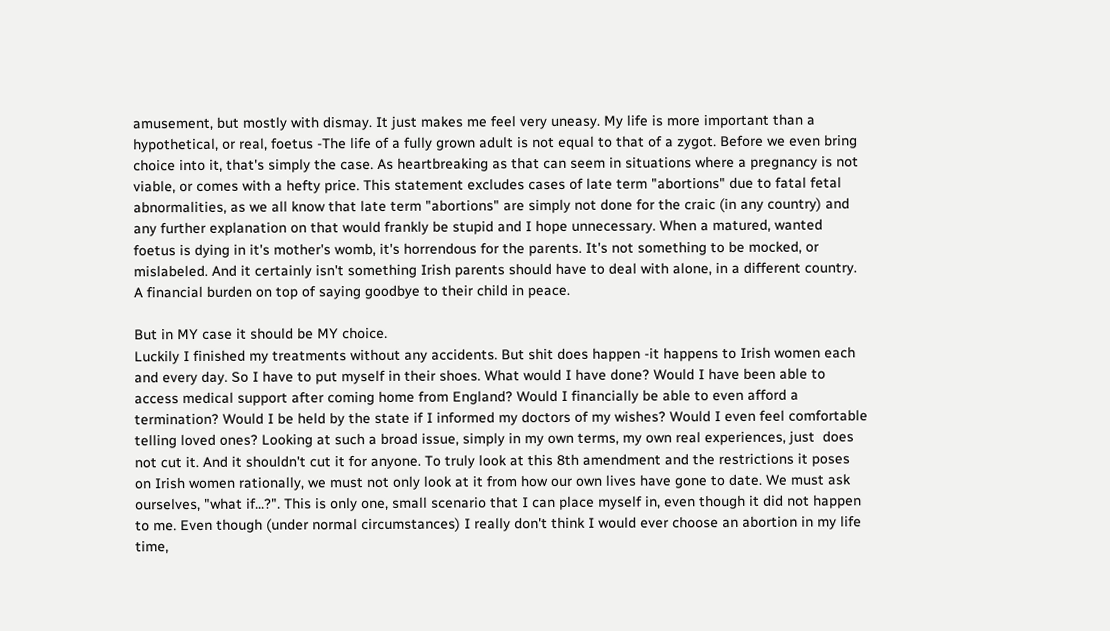amusement, but mostly with dismay. It just makes me feel very uneasy. My life is more important than a hypothetical, or real, foetus -The life of a fully grown adult is not equal to that of a zygot. Before we even bring choice into it, that's simply the case. As heartbreaking as that can seem in situations where a pregnancy is not viable, or comes with a hefty price. This statement excludes cases of late term "abortions" due to fatal fetal abnormalities, as we all know that late term "abortions" are simply not done for the craic (in any country) and any further explanation on that would frankly be stupid and I hope unnecessary. When a matured, wanted foetus is dying in it's mother's womb, it's horrendous for the parents. It's not something to be mocked, or mislabeled. And it certainly isn't something Irish parents should have to deal with alone, in a different country. A financial burden on top of saying goodbye to their child in peace.

But in MY case it should be MY choice.
Luckily I finished my treatments without any accidents. But shit does happen -it happens to Irish women each and every day. So I have to put myself in their shoes. What would I have done? Would I have been able to access medical support after coming home from England? Would I financially be able to even afford a termination? Would I be held by the state if I informed my doctors of my wishes? Would I even feel comfortable telling loved ones? Looking at such a broad issue, simply in my own terms, my own real experiences, just  does not cut it. And it shouldn't cut it for anyone. To truly look at this 8th amendment and the restrictions it poses on Irish women rationally, we must not only look at it from how our own lives have gone to date. We must ask ourselves, "what if...?". This is only one, small scenario that I can place myself in, even though it did not happen to me. Even though (under normal circumstances) I really don't think I would ever choose an abortion in my life time,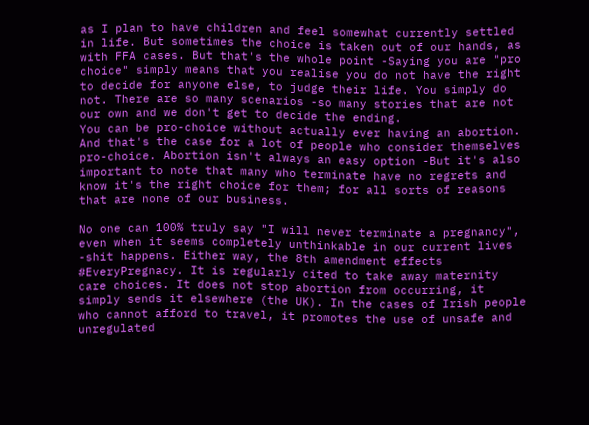as I plan to have children and feel somewhat currently settled in life. But sometimes the choice is taken out of our hands, as with FFA cases. But that's the whole point -Saying you are "pro choice" simply means that you realise you do not have the right to decide for anyone else, to judge their life. You simply do not. There are so many scenarios -so many stories that are not our own and we don't get to decide the ending.
You can be pro-choice without actually ever having an abortion. And that's the case for a lot of people who consider themselves pro-choice. Abortion isn't always an easy option -But it's also important to note that many who terminate have no regrets and know it's the right choice for them; for all sorts of reasons that are none of our business.

No one can 100% truly say "I will never terminate a pregnancy", even when it seems completely unthinkable in our current lives -shit happens. Either way, the 8th amendment effects #EveryPregnacy. It is regularly cited to take away maternity care choices. It does not stop abortion from occurring, it simply sends it elsewhere (the UK). In the cases of Irish people who cannot afford to travel, it promotes the use of unsafe and unregulated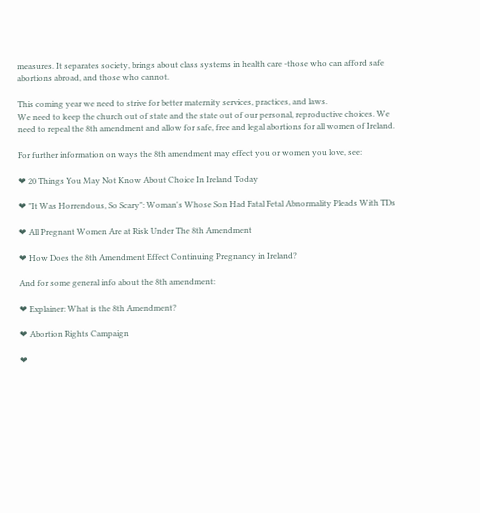measures. It separates society, brings about class systems in health care -those who can afford safe abortions abroad, and those who cannot.

This coming year we need to strive for better maternity services, practices, and laws.
We need to keep the church out of state and the state out of our personal, reproductive choices. We need to repeal the 8th amendment and allow for safe, free and legal abortions for all women of Ireland.

For further information on ways the 8th amendment may effect you or women you love, see:

❤ 20 Things You May Not Know About Choice In Ireland Today

❤ "It Was Horrendous, So Scary": Woman's Whose Son Had Fatal Fetal Abnormality Pleads With TDs

❤ All Pregnant Women Are at Risk Under The 8th Amendment

❤ How Does the 8th Amendment Effect Continuing Pregnancy in Ireland?

And for some general info about the 8th amendment:

❤ Explainer: What is the 8th Amendment?

❤ Abortion Rights Campaign

❤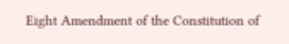Eight Amendment of the Constitution of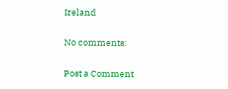Ireland

No comments:

Post a Comment